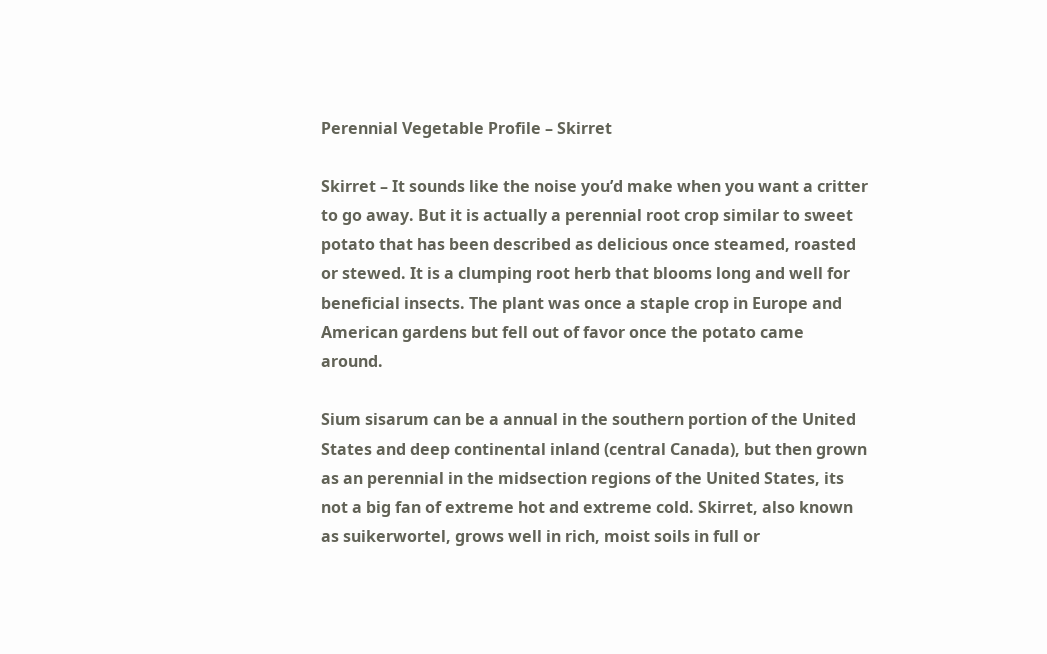Perennial Vegetable Profile – Skirret

Skirret – It sounds like the noise you’d make when you want a critter to go away. But it is actually a perennial root crop similar to sweet potato that has been described as delicious once steamed, roasted or stewed. It is a clumping root herb that blooms long and well for beneficial insects. The plant was once a staple crop in Europe and American gardens but fell out of favor once the potato came around.

Sium sisarum can be a annual in the southern portion of the United States and deep continental inland (central Canada), but then grown as an perennial in the midsection regions of the United States, its not a big fan of extreme hot and extreme cold. Skirret, also known as suikerwortel, grows well in rich, moist soils in full or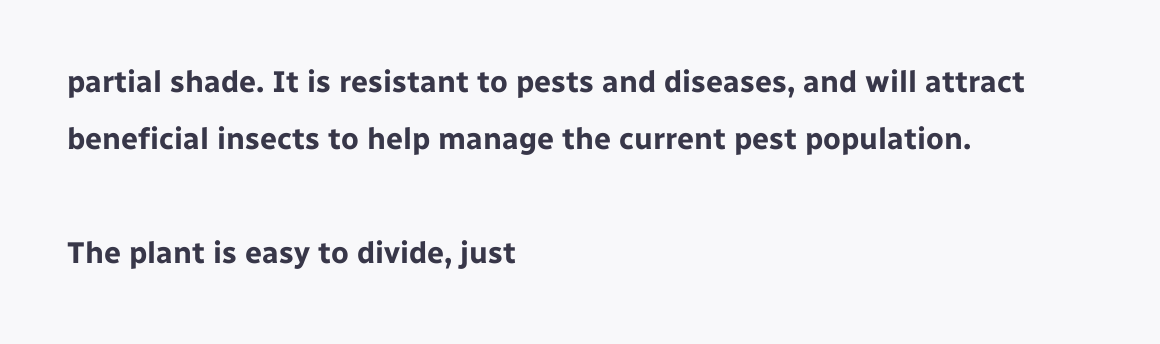partial shade. It is resistant to pests and diseases, and will attract beneficial insects to help manage the current pest population.

The plant is easy to divide, just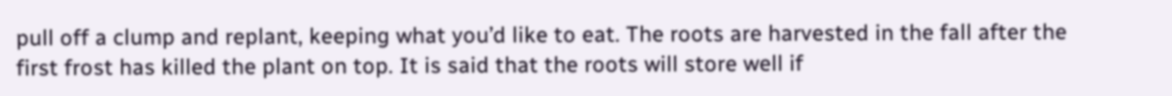pull off a clump and replant, keeping what you’d like to eat. The roots are harvested in the fall after the first frost has killed the plant on top. It is said that the roots will store well if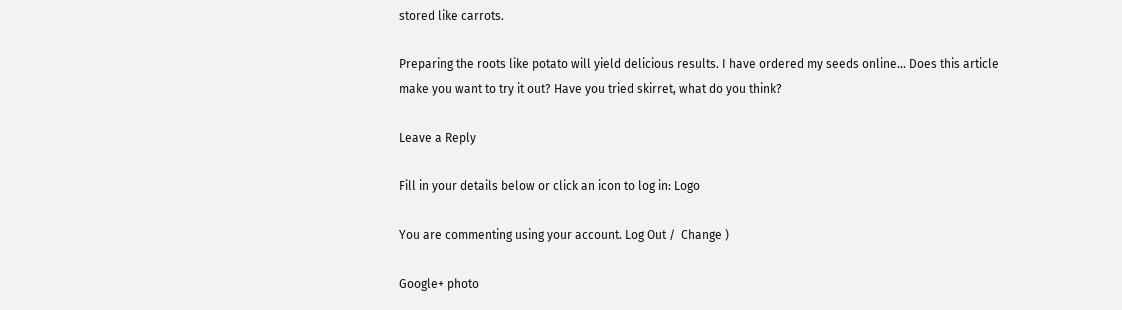stored like carrots.

Preparing the roots like potato will yield delicious results. I have ordered my seeds online… Does this article make you want to try it out? Have you tried skirret, what do you think?

Leave a Reply

Fill in your details below or click an icon to log in: Logo

You are commenting using your account. Log Out /  Change )

Google+ photo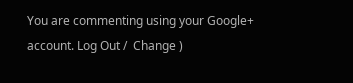You are commenting using your Google+ account. Log Out /  Change )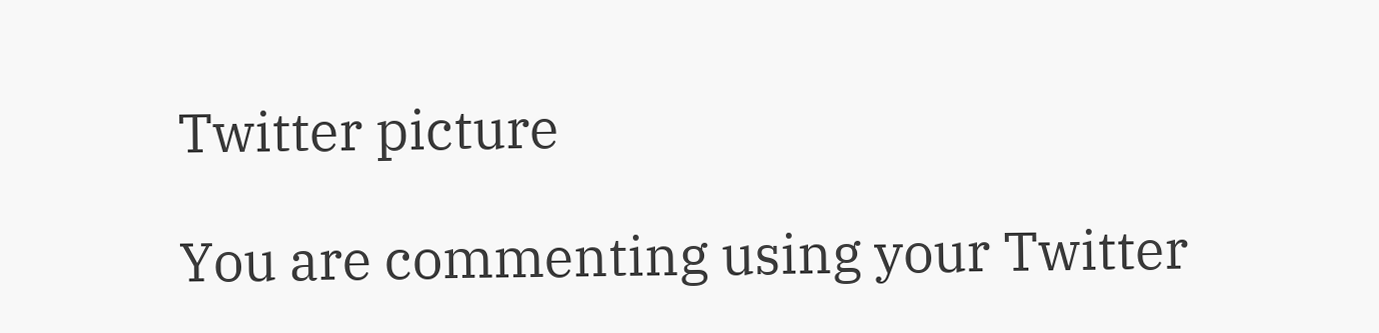Twitter picture

You are commenting using your Twitter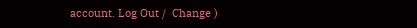account. Log Out /  Change )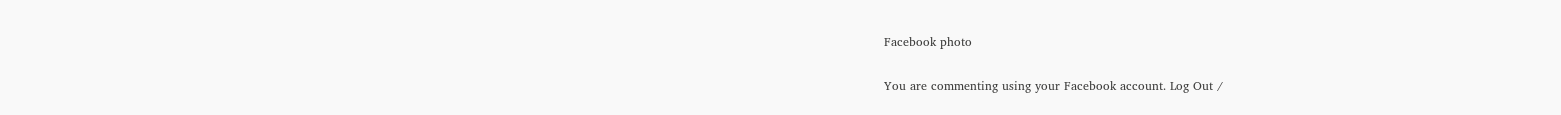Facebook photo

You are commenting using your Facebook account. Log Out /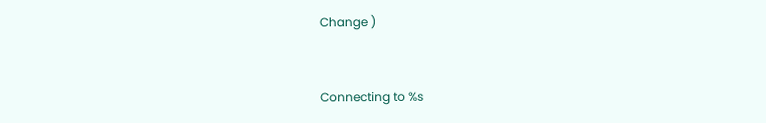Change )


Connecting to %s